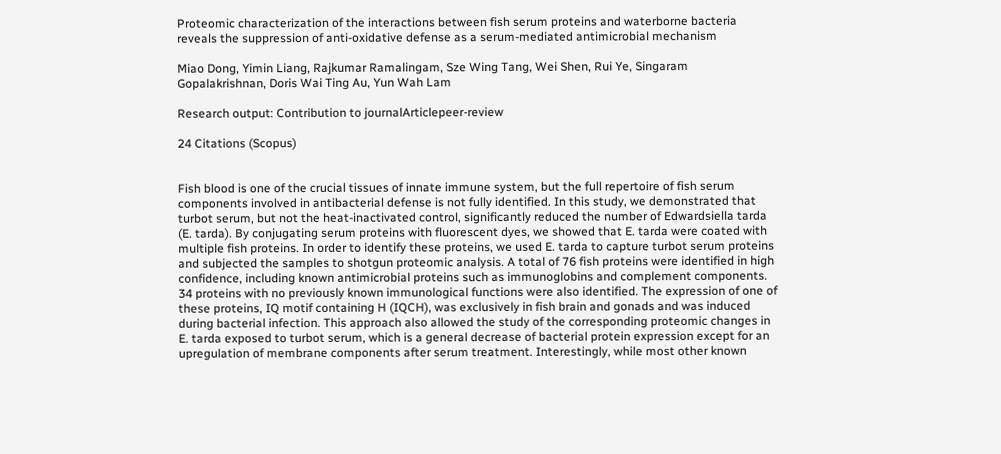Proteomic characterization of the interactions between fish serum proteins and waterborne bacteria reveals the suppression of anti-oxidative defense as a serum-mediated antimicrobial mechanism

Miao Dong, Yimin Liang, Rajkumar Ramalingam, Sze Wing Tang, Wei Shen, Rui Ye, Singaram Gopalakrishnan, Doris Wai Ting Au, Yun Wah Lam

Research output: Contribution to journalArticlepeer-review

24 Citations (Scopus)


Fish blood is one of the crucial tissues of innate immune system, but the full repertoire of fish serum components involved in antibacterial defense is not fully identified. In this study, we demonstrated that turbot serum, but not the heat-inactivated control, significantly reduced the number of Edwardsiella tarda (E. tarda). By conjugating serum proteins with fluorescent dyes, we showed that E. tarda were coated with multiple fish proteins. In order to identify these proteins, we used E. tarda to capture turbot serum proteins and subjected the samples to shotgun proteomic analysis. A total of 76 fish proteins were identified in high confidence, including known antimicrobial proteins such as immunoglobins and complement components. 34 proteins with no previously known immunological functions were also identified. The expression of one of these proteins, IQ motif containing H (IQCH), was exclusively in fish brain and gonads and was induced during bacterial infection. This approach also allowed the study of the corresponding proteomic changes in E. tarda exposed to turbot serum, which is a general decrease of bacterial protein expression except for an upregulation of membrane components after serum treatment. Interestingly, while most other known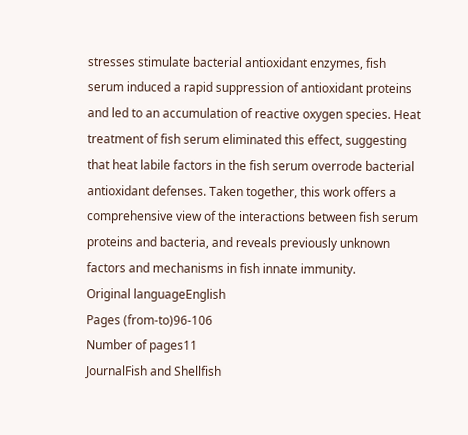stresses stimulate bacterial antioxidant enzymes, fish serum induced a rapid suppression of antioxidant proteins and led to an accumulation of reactive oxygen species. Heat treatment of fish serum eliminated this effect, suggesting that heat labile factors in the fish serum overrode bacterial antioxidant defenses. Taken together, this work offers a comprehensive view of the interactions between fish serum proteins and bacteria, and reveals previously unknown factors and mechanisms in fish innate immunity.
Original languageEnglish
Pages (from-to)96-106
Number of pages11
JournalFish and Shellfish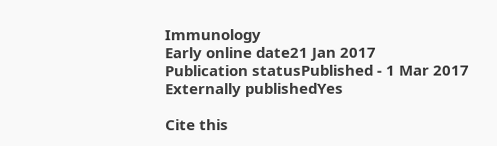Immunology
Early online date21 Jan 2017
Publication statusPublished - 1 Mar 2017
Externally publishedYes

Cite this